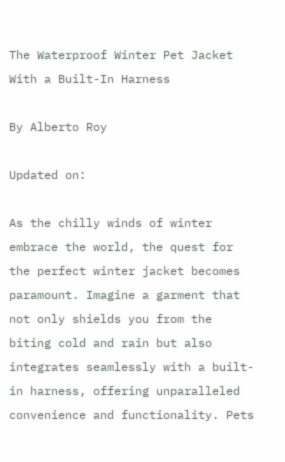The Waterproof Winter Pet Jacket With a Built-In Harness

By Alberto Roy

Updated on:

As the chilly winds of winter embrace the world, the quest for the perfect winter jacket becomes paramount. Imagine a garment that not only shields you from the biting cold and rain but also integrates seamlessly with a built-in harness, offering unparalleled convenience and functionality. Pets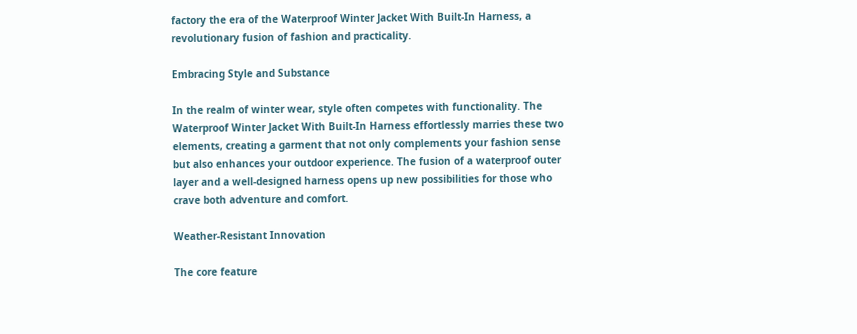factory the era of the Waterproof Winter Jacket With Built-In Harness, a revolutionary fusion of fashion and practicality.

Embracing Style and Substance

In the realm of winter wear, style often competes with functionality. The Waterproof Winter Jacket With Built-In Harness effortlessly marries these two elements, creating a garment that not only complements your fashion sense but also enhances your outdoor experience. The fusion of a waterproof outer layer and a well-designed harness opens up new possibilities for those who crave both adventure and comfort.

Weather-Resistant Innovation

The core feature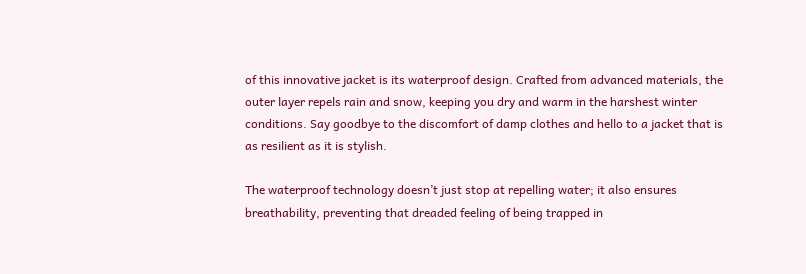of this innovative jacket is its waterproof design. Crafted from advanced materials, the outer layer repels rain and snow, keeping you dry and warm in the harshest winter conditions. Say goodbye to the discomfort of damp clothes and hello to a jacket that is as resilient as it is stylish.

The waterproof technology doesn’t just stop at repelling water; it also ensures breathability, preventing that dreaded feeling of being trapped in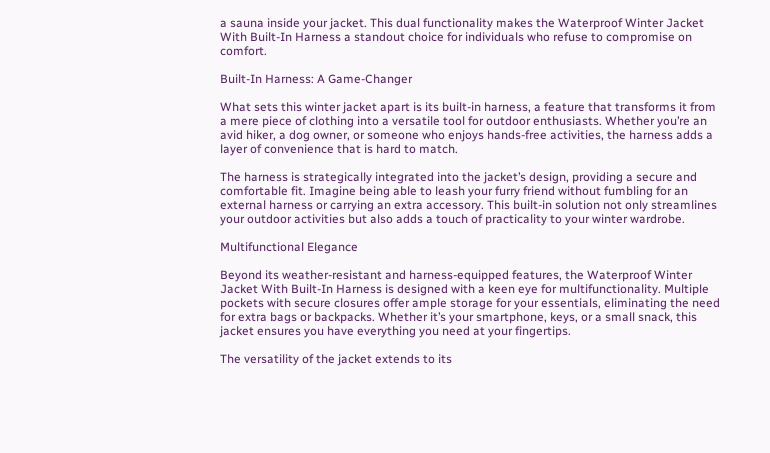a sauna inside your jacket. This dual functionality makes the Waterproof Winter Jacket With Built-In Harness a standout choice for individuals who refuse to compromise on comfort.

Built-In Harness: A Game-Changer

What sets this winter jacket apart is its built-in harness, a feature that transforms it from a mere piece of clothing into a versatile tool for outdoor enthusiasts. Whether you’re an avid hiker, a dog owner, or someone who enjoys hands-free activities, the harness adds a layer of convenience that is hard to match.

The harness is strategically integrated into the jacket’s design, providing a secure and comfortable fit. Imagine being able to leash your furry friend without fumbling for an external harness or carrying an extra accessory. This built-in solution not only streamlines your outdoor activities but also adds a touch of practicality to your winter wardrobe.

Multifunctional Elegance

Beyond its weather-resistant and harness-equipped features, the Waterproof Winter Jacket With Built-In Harness is designed with a keen eye for multifunctionality. Multiple pockets with secure closures offer ample storage for your essentials, eliminating the need for extra bags or backpacks. Whether it’s your smartphone, keys, or a small snack, this jacket ensures you have everything you need at your fingertips.

The versatility of the jacket extends to its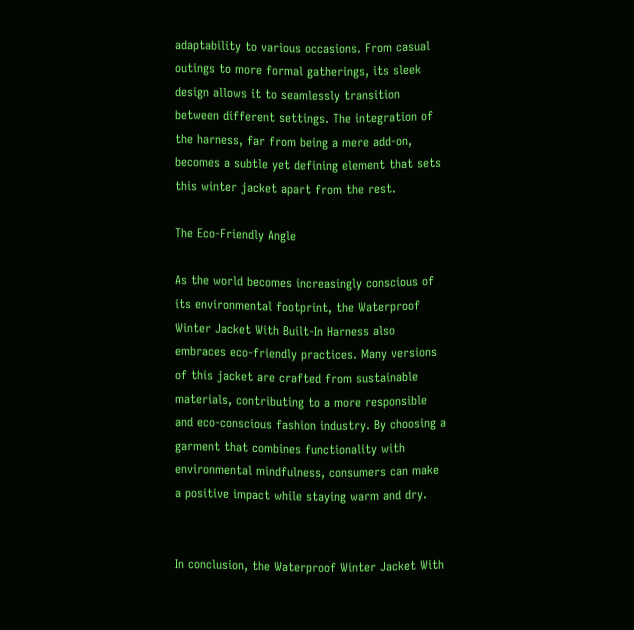adaptability to various occasions. From casual outings to more formal gatherings, its sleek design allows it to seamlessly transition between different settings. The integration of the harness, far from being a mere add-on, becomes a subtle yet defining element that sets this winter jacket apart from the rest.

The Eco-Friendly Angle

As the world becomes increasingly conscious of its environmental footprint, the Waterproof Winter Jacket With Built-In Harness also embraces eco-friendly practices. Many versions of this jacket are crafted from sustainable materials, contributing to a more responsible and eco-conscious fashion industry. By choosing a garment that combines functionality with environmental mindfulness, consumers can make a positive impact while staying warm and dry.


In conclusion, the Waterproof Winter Jacket With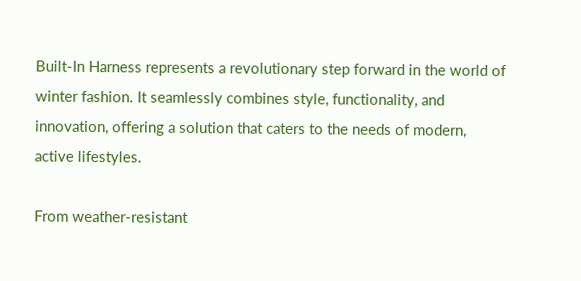Built-In Harness represents a revolutionary step forward in the world of winter fashion. It seamlessly combines style, functionality, and innovation, offering a solution that caters to the needs of modern, active lifestyles.

From weather-resistant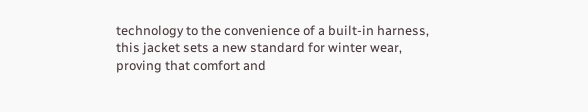technology to the convenience of a built-in harness, this jacket sets a new standard for winter wear, proving that comfort and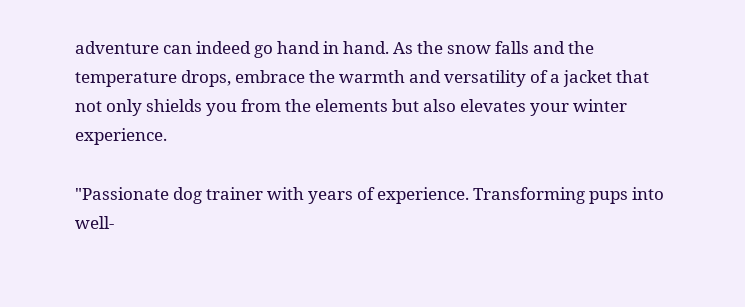adventure can indeed go hand in hand. As the snow falls and the temperature drops, embrace the warmth and versatility of a jacket that not only shields you from the elements but also elevates your winter experience.

"Passionate dog trainer with years of experience. Transforming pups into well-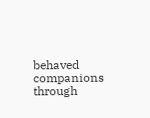behaved companions through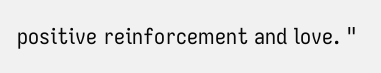positive reinforcement and love. "